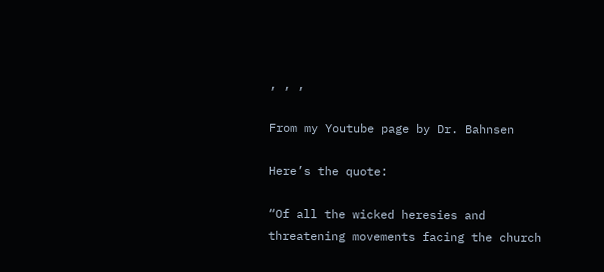, , ,

From my Youtube page by Dr. Bahnsen

Here’s the quote:

“Of all the wicked heresies and threatening movements facing the church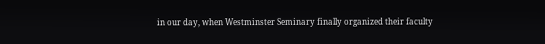in our day, when Westminster Seminary finally organized their faculty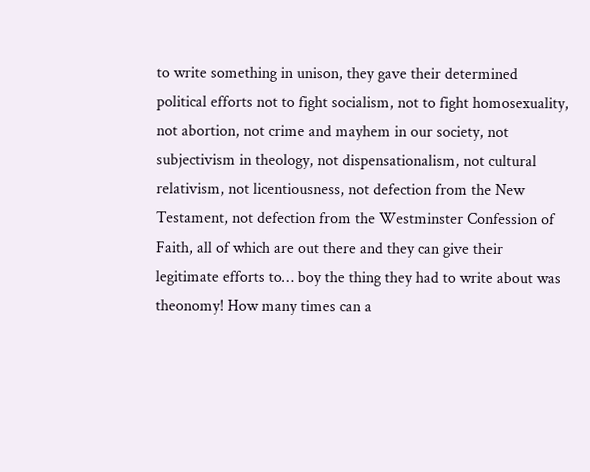to write something in unison, they gave their determined political efforts not to fight socialism, not to fight homosexuality, not abortion, not crime and mayhem in our society, not subjectivism in theology, not dispensationalism, not cultural relativism, not licentiousness, not defection from the New Testament, not defection from the Westminster Confession of Faith, all of which are out there and they can give their legitimate efforts to… boy the thing they had to write about was theonomy! How many times can a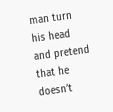man turn his head and pretend that he doesn’t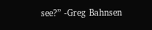see?” -Greg Bahnsen